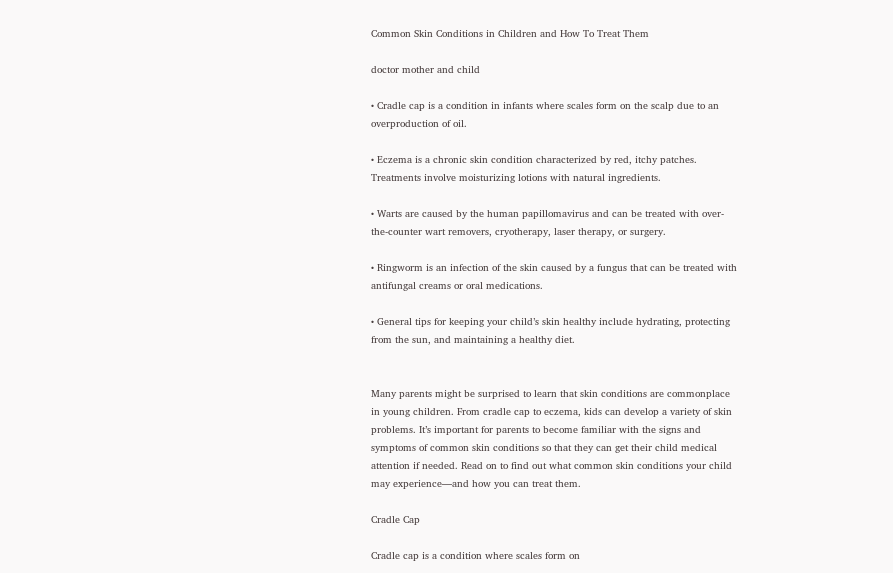Common Skin Conditions in Children and How To Treat Them

doctor mother and child

• Cradle cap is a condition in infants where scales form on the scalp due to an overproduction of oil.

• Eczema is a chronic skin condition characterized by red, itchy patches. Treatments involve moisturizing lotions with natural ingredients.

• Warts are caused by the human papillomavirus and can be treated with over-the-counter wart removers, cryotherapy, laser therapy, or surgery.

• Ringworm is an infection of the skin caused by a fungus that can be treated with antifungal creams or oral medications.

• General tips for keeping your child’s skin healthy include hydrating, protecting from the sun, and maintaining a healthy diet.


Many parents might be surprised to learn that skin conditions are commonplace in young children. From cradle cap to eczema, kids can develop a variety of skin problems. It’s important for parents to become familiar with the signs and symptoms of common skin conditions so that they can get their child medical attention if needed. Read on to find out what common skin conditions your child may experience—and how you can treat them.

Cradle Cap

Cradle cap is a condition where scales form on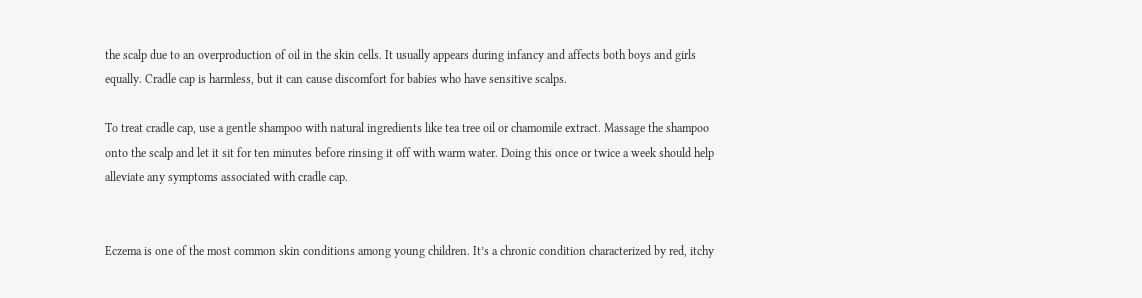the scalp due to an overproduction of oil in the skin cells. It usually appears during infancy and affects both boys and girls equally. Cradle cap is harmless, but it can cause discomfort for babies who have sensitive scalps.

To treat cradle cap, use a gentle shampoo with natural ingredients like tea tree oil or chamomile extract. Massage the shampoo onto the scalp and let it sit for ten minutes before rinsing it off with warm water. Doing this once or twice a week should help alleviate any symptoms associated with cradle cap.


Eczema is one of the most common skin conditions among young children. It’s a chronic condition characterized by red, itchy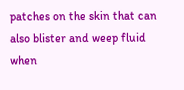patches on the skin that can also blister and weep fluid when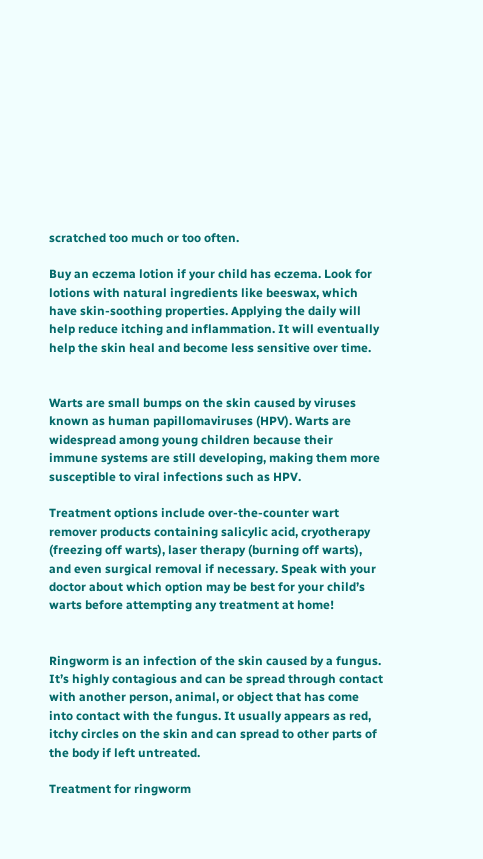scratched too much or too often.

Buy an eczema lotion if your child has eczema. Look for lotions with natural ingredients like beeswax, which have skin-soothing properties. Applying the daily will help reduce itching and inflammation. It will eventually help the skin heal and become less sensitive over time.


Warts are small bumps on the skin caused by viruses known as human papillomaviruses (HPV). Warts are widespread among young children because their immune systems are still developing, making them more susceptible to viral infections such as HPV.

Treatment options include over-the-counter wart remover products containing salicylic acid, cryotherapy (freezing off warts), laser therapy (burning off warts), and even surgical removal if necessary. Speak with your doctor about which option may be best for your child’s warts before attempting any treatment at home!


Ringworm is an infection of the skin caused by a fungus. It’s highly contagious and can be spread through contact with another person, animal, or object that has come into contact with the fungus. It usually appears as red, itchy circles on the skin and can spread to other parts of the body if left untreated.

Treatment for ringworm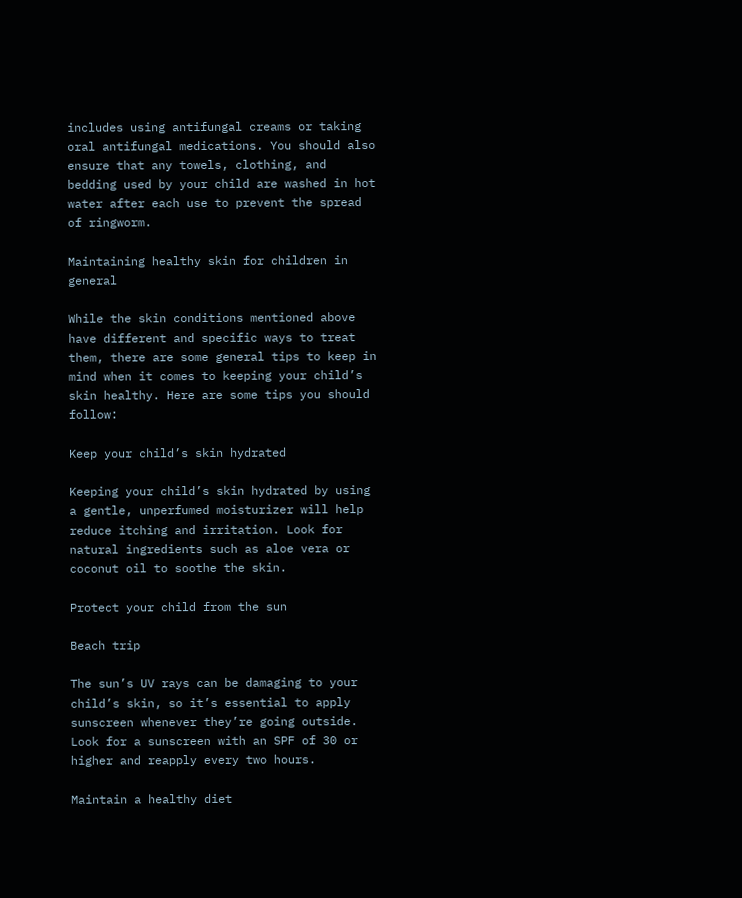includes using antifungal creams or taking oral antifungal medications. You should also ensure that any towels, clothing, and bedding used by your child are washed in hot water after each use to prevent the spread of ringworm.

Maintaining healthy skin for children in general

While the skin conditions mentioned above have different and specific ways to treat them, there are some general tips to keep in mind when it comes to keeping your child’s skin healthy. Here are some tips you should follow:

Keep your child’s skin hydrated

Keeping your child’s skin hydrated by using a gentle, unperfumed moisturizer will help reduce itching and irritation. Look for natural ingredients such as aloe vera or coconut oil to soothe the skin.

Protect your child from the sun

Beach trip

The sun’s UV rays can be damaging to your child’s skin, so it’s essential to apply sunscreen whenever they’re going outside. Look for a sunscreen with an SPF of 30 or higher and reapply every two hours.

Maintain a healthy diet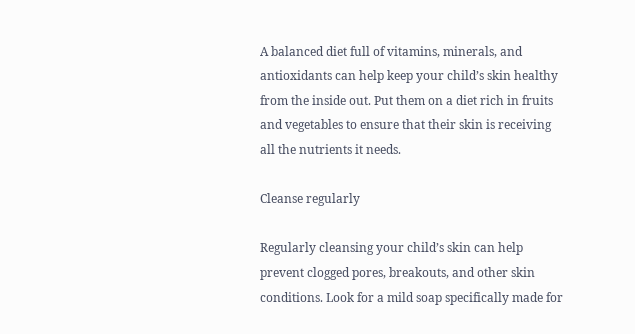A balanced diet full of vitamins, minerals, and antioxidants can help keep your child’s skin healthy from the inside out. Put them on a diet rich in fruits and vegetables to ensure that their skin is receiving all the nutrients it needs.

Cleanse regularly

Regularly cleansing your child’s skin can help prevent clogged pores, breakouts, and other skin conditions. Look for a mild soap specifically made for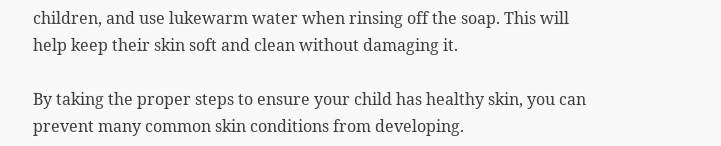children, and use lukewarm water when rinsing off the soap. This will help keep their skin soft and clean without damaging it.

By taking the proper steps to ensure your child has healthy skin, you can prevent many common skin conditions from developing.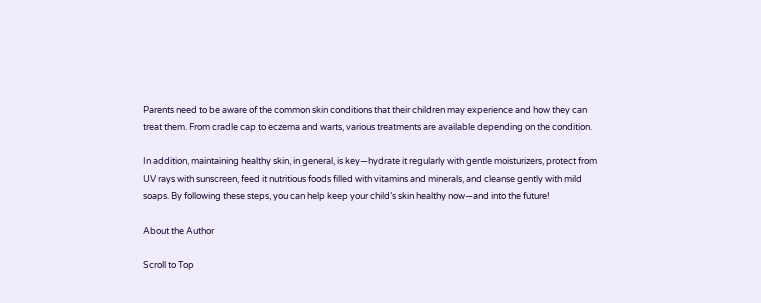Parents need to be aware of the common skin conditions that their children may experience and how they can treat them. From cradle cap to eczema and warts, various treatments are available depending on the condition.

In addition, maintaining healthy skin, in general, is key—hydrate it regularly with gentle moisturizers, protect from UV rays with sunscreen, feed it nutritious foods filled with vitamins and minerals, and cleanse gently with mild soaps. By following these steps, you can help keep your child’s skin healthy now—and into the future!

About the Author

Scroll to Top